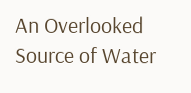An Overlooked Source of Water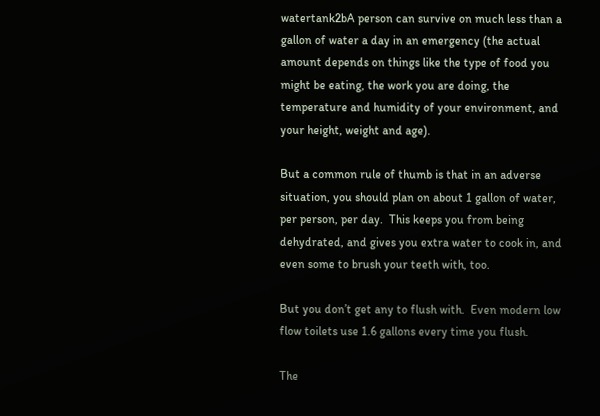watertank2bA person can survive on much less than a gallon of water a day in an emergency (the actual amount depends on things like the type of food you might be eating, the work you are doing, the temperature and humidity of your environment, and your height, weight and age).

But a common rule of thumb is that in an adverse situation, you should plan on about 1 gallon of water, per person, per day.  This keeps you from being dehydrated, and gives you extra water to cook in, and even some to brush your teeth with, too.

But you don’t get any to flush with.  Even modern low flow toilets use 1.6 gallons every time you flush.

The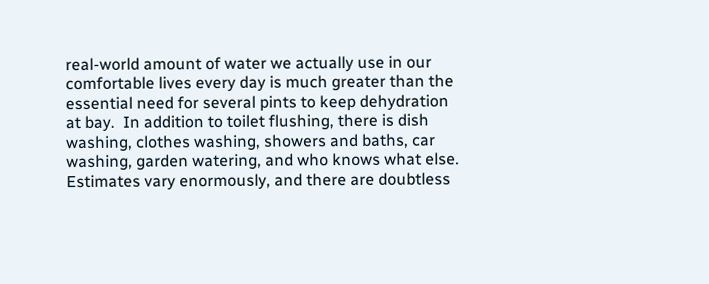real-world amount of water we actually use in our comfortable lives every day is much greater than the essential need for several pints to keep dehydration at bay.  In addition to toilet flushing, there is dish washing, clothes washing, showers and baths, car washing, garden watering, and who knows what else.  Estimates vary enormously, and there are doubtless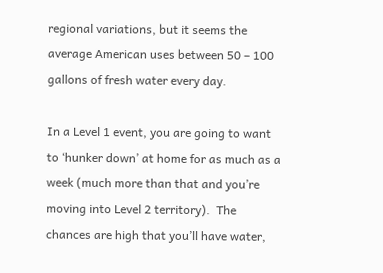regional variations, but it seems the average American uses between 50 – 100 gallons of fresh water every day.

In a Level 1 event, you are going to want to ‘hunker down’ at home for as much as a week (much more than that and you’re moving into Level 2 territory).  The chances are high that you’ll have water,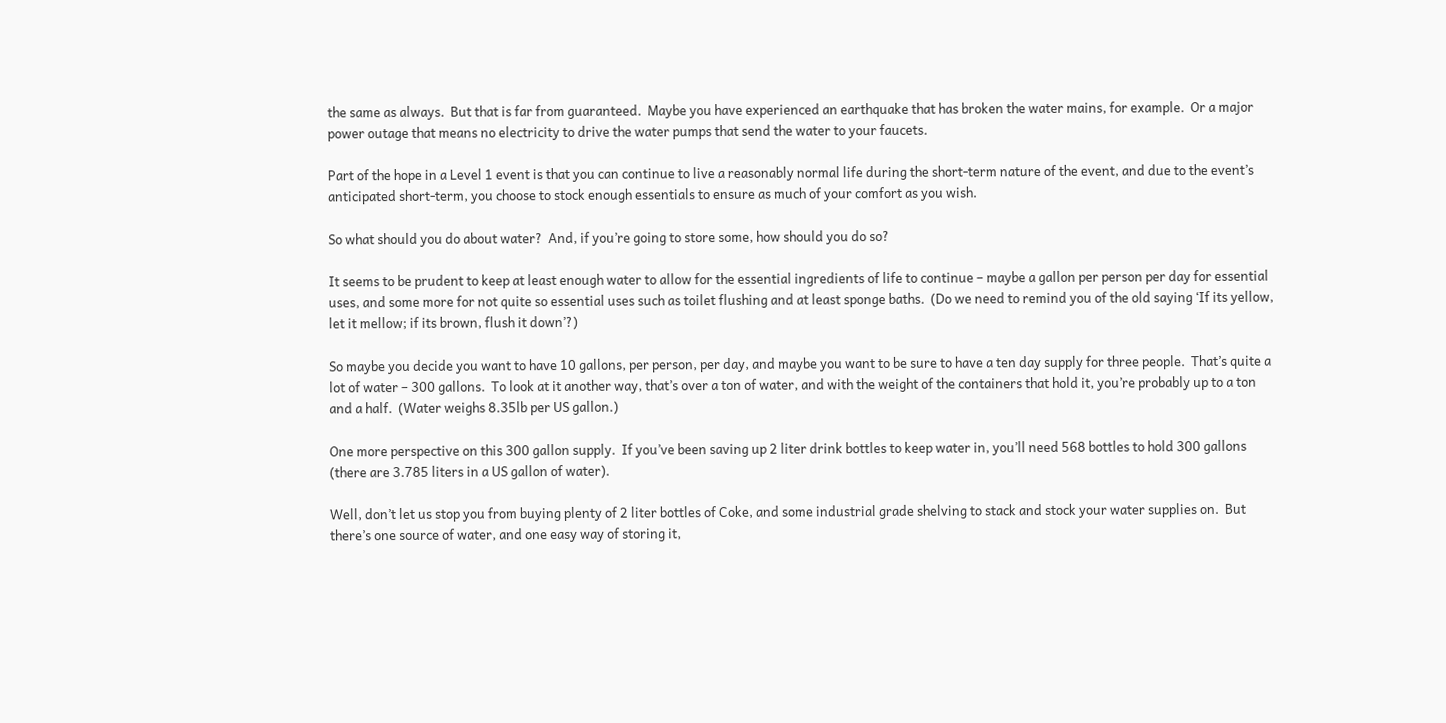the same as always.  But that is far from guaranteed.  Maybe you have experienced an earthquake that has broken the water mains, for example.  Or a major power outage that means no electricity to drive the water pumps that send the water to your faucets.

Part of the hope in a Level 1 event is that you can continue to live a reasonably normal life during the short-term nature of the event, and due to the event’s anticipated short-term, you choose to stock enough essentials to ensure as much of your comfort as you wish.

So what should you do about water?  And, if you’re going to store some, how should you do so?

It seems to be prudent to keep at least enough water to allow for the essential ingredients of life to continue – maybe a gallon per person per day for essential uses, and some more for not quite so essential uses such as toilet flushing and at least sponge baths.  (Do we need to remind you of the old saying ‘If its yellow, let it mellow; if its brown, flush it down’?)

So maybe you decide you want to have 10 gallons, per person, per day, and maybe you want to be sure to have a ten day supply for three people.  That’s quite a lot of water – 300 gallons.  To look at it another way, that’s over a ton of water, and with the weight of the containers that hold it, you’re probably up to a ton and a half.  (Water weighs 8.35lb per US gallon.)

One more perspective on this 300 gallon supply.  If you’ve been saving up 2 liter drink bottles to keep water in, you’ll need 568 bottles to hold 300 gallons (there are 3.785 liters in a US gallon of water).

Well, don’t let us stop you from buying plenty of 2 liter bottles of Coke, and some industrial grade shelving to stack and stock your water supplies on.  But there’s one source of water, and one easy way of storing it,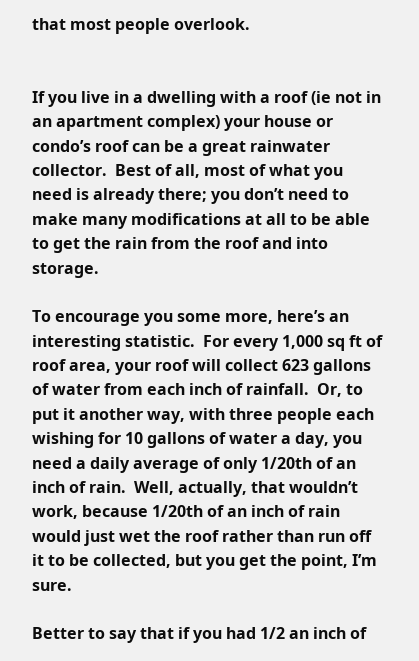that most people overlook.


If you live in a dwelling with a roof (ie not in an apartment complex) your house or condo’s roof can be a great rainwater collector.  Best of all, most of what you need is already there; you don’t need to make many modifications at all to be able to get the rain from the roof and into storage.

To encourage you some more, here’s an interesting statistic.  For every 1,000 sq ft of roof area, your roof will collect 623 gallons of water from each inch of rainfall.  Or, to put it another way, with three people each wishing for 10 gallons of water a day, you need a daily average of only 1/20th of an inch of rain.  Well, actually, that wouldn’t work, because 1/20th of an inch of rain would just wet the roof rather than run off it to be collected, but you get the point, I’m sure.

Better to say that if you had 1/2 an inch of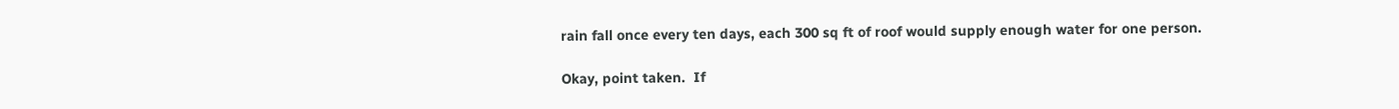rain fall once every ten days, each 300 sq ft of roof would supply enough water for one person.

Okay, point taken.  If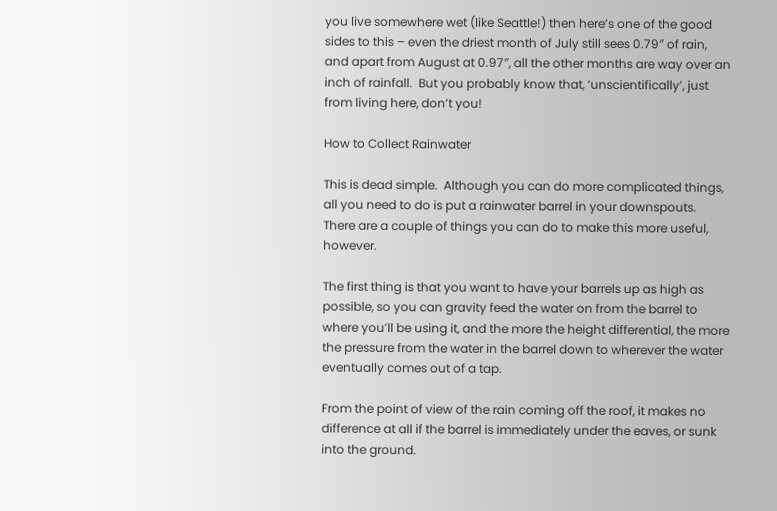you live somewhere wet (like Seattle!) then here’s one of the good sides to this – even the driest month of July still sees 0.79″ of rain, and apart from August at 0.97″, all the other months are way over an inch of rainfall.  But you probably know that, ‘unscientifically’, just from living here, don’t you!

How to Collect Rainwater

This is dead simple.  Although you can do more complicated things, all you need to do is put a rainwater barrel in your downspouts.  There are a couple of things you can do to make this more useful, however.

The first thing is that you want to have your barrels up as high as possible, so you can gravity feed the water on from the barrel to where you’ll be using it, and the more the height differential, the more the pressure from the water in the barrel down to wherever the water eventually comes out of a tap.

From the point of view of the rain coming off the roof, it makes no difference at all if the barrel is immediately under the eaves, or sunk into the ground.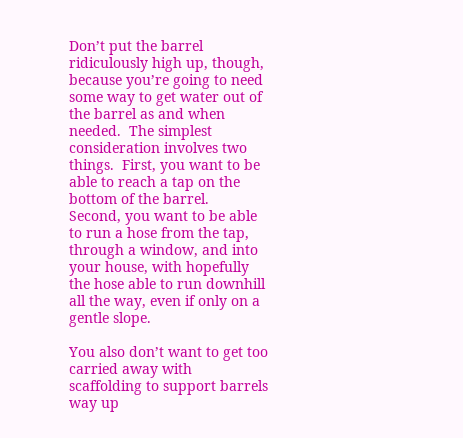Don’t put the barrel ridiculously high up, though, because you’re going to need some way to get water out of the barrel as and when needed.  The simplest consideration involves two things.  First, you want to be able to reach a tap on the bottom of the barrel.  Second, you want to be able to run a hose from the tap, through a window, and into your house, with hopefully the hose able to run downhill all the way, even if only on a gentle slope.

You also don’t want to get too carried away with scaffolding to support barrels way up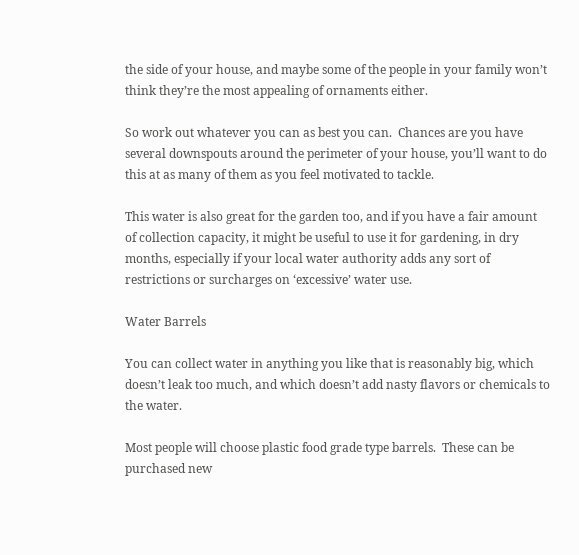the side of your house, and maybe some of the people in your family won’t think they’re the most appealing of ornaments either.

So work out whatever you can as best you can.  Chances are you have several downspouts around the perimeter of your house, you’ll want to do this at as many of them as you feel motivated to tackle.

This water is also great for the garden too, and if you have a fair amount of collection capacity, it might be useful to use it for gardening, in dry months, especially if your local water authority adds any sort of restrictions or surcharges on ‘excessive’ water use.

Water Barrels

You can collect water in anything you like that is reasonably big, which doesn’t leak too much, and which doesn’t add nasty flavors or chemicals to the water.

Most people will choose plastic food grade type barrels.  These can be purchased new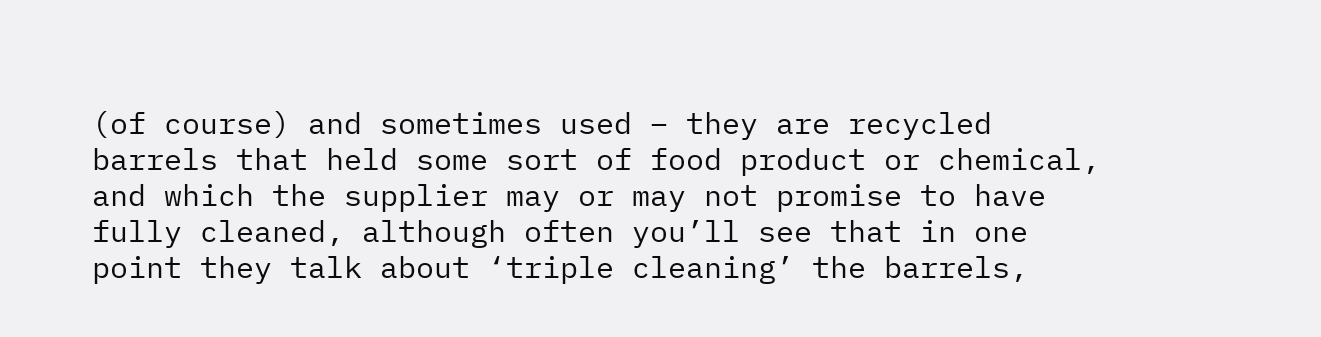(of course) and sometimes used – they are recycled barrels that held some sort of food product or chemical, and which the supplier may or may not promise to have fully cleaned, although often you’ll see that in one point they talk about ‘triple cleaning’ the barrels,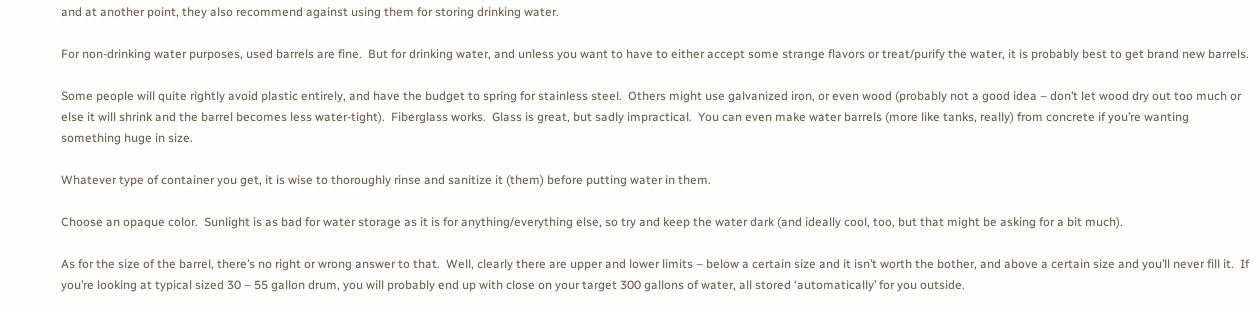and at another point, they also recommend against using them for storing drinking water.

For non-drinking water purposes, used barrels are fine.  But for drinking water, and unless you want to have to either accept some strange flavors or treat/purify the water, it is probably best to get brand new barrels.

Some people will quite rightly avoid plastic entirely, and have the budget to spring for stainless steel.  Others might use galvanized iron, or even wood (probably not a good idea – don’t let wood dry out too much or else it will shrink and the barrel becomes less water-tight).  Fiberglass works.  Glass is great, but sadly impractical.  You can even make water barrels (more like tanks, really) from concrete if you’re wanting something huge in size.

Whatever type of container you get, it is wise to thoroughly rinse and sanitize it (them) before putting water in them.

Choose an opaque color.  Sunlight is as bad for water storage as it is for anything/everything else, so try and keep the water dark (and ideally cool, too, but that might be asking for a bit much).

As for the size of the barrel, there’s no right or wrong answer to that.  Well, clearly there are upper and lower limits – below a certain size and it isn’t worth the bother, and above a certain size and you’ll never fill it.  If you’re looking at typical sized 30 – 55 gallon drum, you will probably end up with close on your target 300 gallons of water, all stored ‘automatically’ for you outside.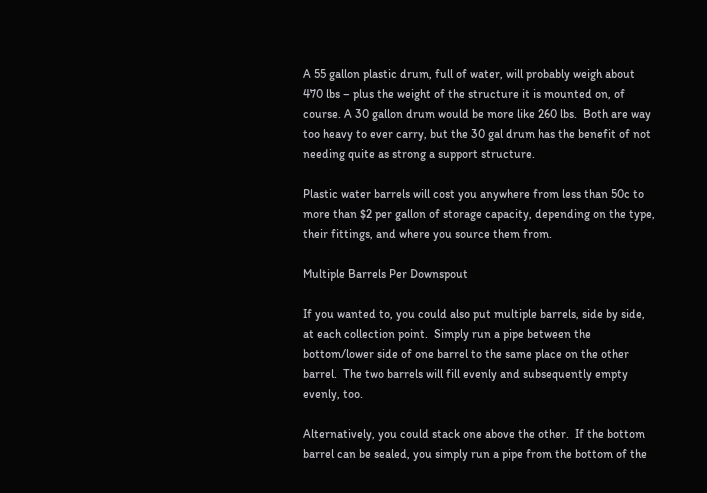A 55 gallon plastic drum, full of water, will probably weigh about 470 lbs – plus the weight of the structure it is mounted on, of course. A 30 gallon drum would be more like 260 lbs.  Both are way too heavy to ever carry, but the 30 gal drum has the benefit of not needing quite as strong a support structure.

Plastic water barrels will cost you anywhere from less than 50c to more than $2 per gallon of storage capacity, depending on the type, their fittings, and where you source them from.

Multiple Barrels Per Downspout

If you wanted to, you could also put multiple barrels, side by side, at each collection point.  Simply run a pipe between the bottom/lower side of one barrel to the same place on the other barrel.  The two barrels will fill evenly and subsequently empty evenly, too.

Alternatively, you could stack one above the other.  If the bottom barrel can be sealed, you simply run a pipe from the bottom of the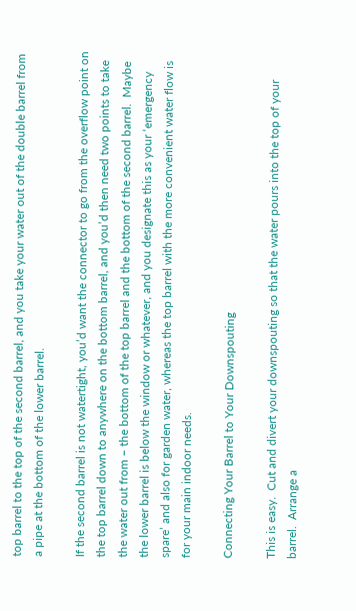top barrel to the top of the second barrel, and you take your water out of the double barrel from a pipe at the bottom of the lower barrel.

If the second barrel is not watertight, you’d want the connector to go from the overflow point on the top barrel down to anywhere on the bottom barrel, and you’d then need two points to take the water out from – the bottom of the top barrel and the bottom of the second barrel.  Maybe the lower barrel is below the window or whatever, and you designate this as your ‘emergency spare’ and also for garden water, whereas the top barrel with the more convenient water flow is for your main indoor needs.

Connecting Your Barrel to Your Downspouting

This is easy.  Cut and divert your downspouting so that the water pours into the top of your barrel.  Arrange a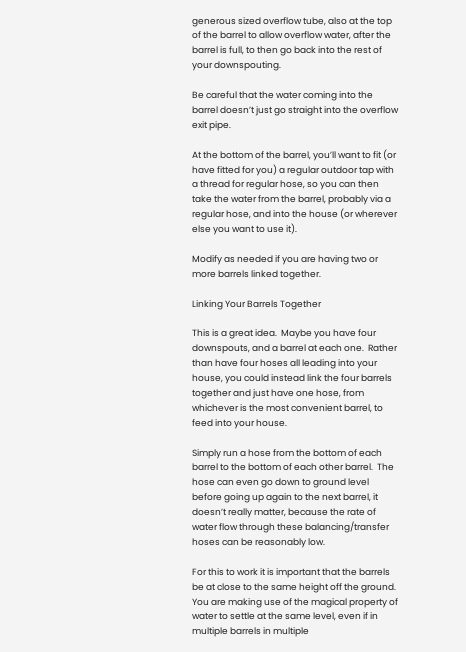generous sized overflow tube, also at the top of the barrel to allow overflow water, after the barrel is full, to then go back into the rest of your downspouting.

Be careful that the water coming into the barrel doesn’t just go straight into the overflow exit pipe.

At the bottom of the barrel, you’ll want to fit (or have fitted for you) a regular outdoor tap with a thread for regular hose, so you can then take the water from the barrel, probably via a regular hose, and into the house (or wherever else you want to use it).

Modify as needed if you are having two or more barrels linked together.

Linking Your Barrels Together

This is a great idea.  Maybe you have four downspouts, and a barrel at each one.  Rather than have four hoses all leading into your house, you could instead link the four barrels together and just have one hose, from whichever is the most convenient barrel, to feed into your house.

Simply run a hose from the bottom of each barrel to the bottom of each other barrel.  The hose can even go down to ground level before going up again to the next barrel, it doesn’t really matter, because the rate of water flow through these balancing/transfer hoses can be reasonably low.

For this to work it is important that the barrels be at close to the same height off the ground.  You are making use of the magical property of water to settle at the same level, even if in multiple barrels in multiple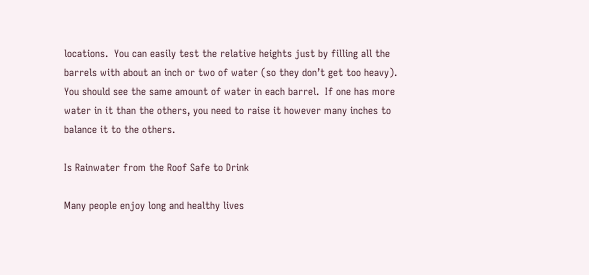locations.  You can easily test the relative heights just by filling all the barrels with about an inch or two of water (so they don’t get too heavy).  You should see the same amount of water in each barrel.  If one has more water in it than the others, you need to raise it however many inches to balance it to the others.

Is Rainwater from the Roof Safe to Drink

Many people enjoy long and healthy lives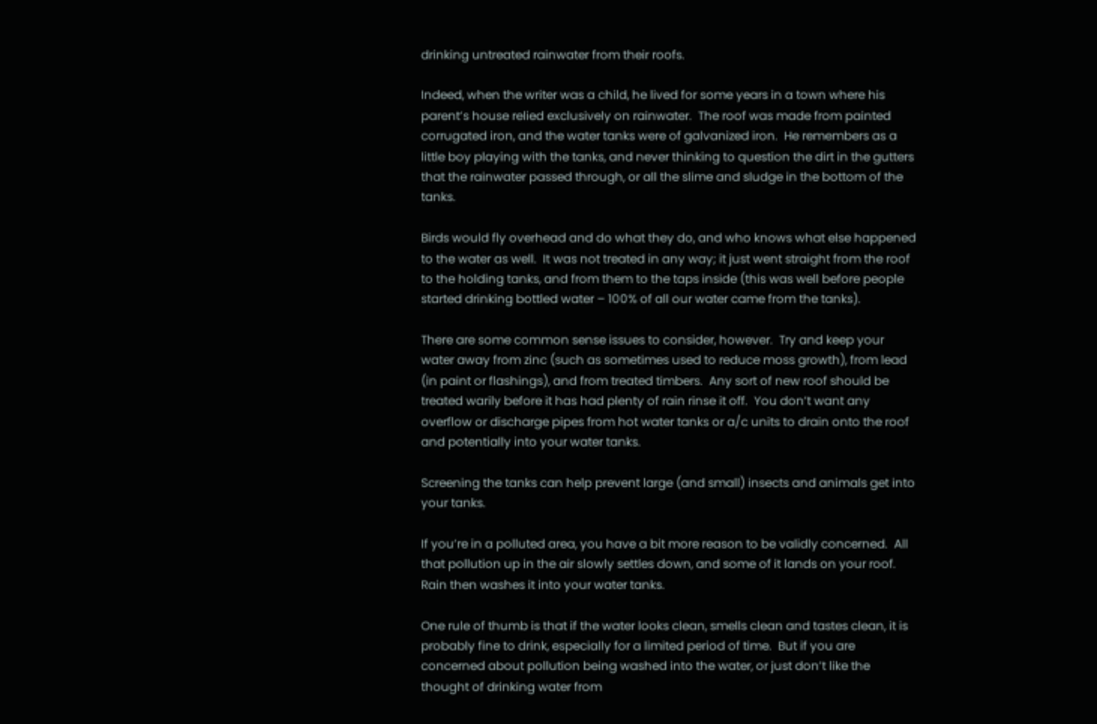drinking untreated rainwater from their roofs.

Indeed, when the writer was a child, he lived for some years in a town where his parent’s house relied exclusively on rainwater.  The roof was made from painted corrugated iron, and the water tanks were of galvanized iron.  He remembers as a little boy playing with the tanks, and never thinking to question the dirt in the gutters that the rainwater passed through, or all the slime and sludge in the bottom of the tanks.

Birds would fly overhead and do what they do, and who knows what else happened to the water as well.  It was not treated in any way; it just went straight from the roof to the holding tanks, and from them to the taps inside (this was well before people started drinking bottled water – 100% of all our water came from the tanks).

There are some common sense issues to consider, however.  Try and keep your water away from zinc (such as sometimes used to reduce moss growth), from lead (in paint or flashings), and from treated timbers.  Any sort of new roof should be treated warily before it has had plenty of rain rinse it off.  You don’t want any overflow or discharge pipes from hot water tanks or a/c units to drain onto the roof and potentially into your water tanks.

Screening the tanks can help prevent large (and small) insects and animals get into your tanks.

If you’re in a polluted area, you have a bit more reason to be validly concerned.  All that pollution up in the air slowly settles down, and some of it lands on your roof.  Rain then washes it into your water tanks.

One rule of thumb is that if the water looks clean, smells clean and tastes clean, it is probably fine to drink, especially for a limited period of time.  But if you are concerned about pollution being washed into the water, or just don’t like the thought of drinking water from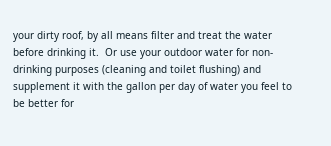your dirty roof, by all means filter and treat the water before drinking it.  Or use your outdoor water for non-drinking purposes (cleaning and toilet flushing) and supplement it with the gallon per day of water you feel to be better for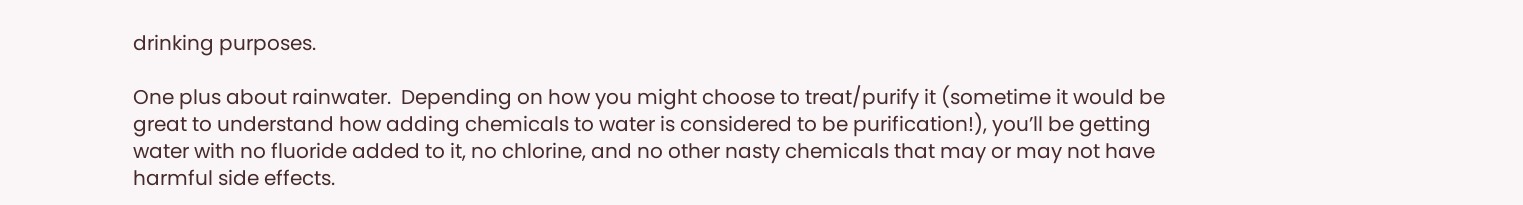drinking purposes.

One plus about rainwater.  Depending on how you might choose to treat/purify it (sometime it would be great to understand how adding chemicals to water is considered to be purification!), you’ll be getting water with no fluoride added to it, no chlorine, and no other nasty chemicals that may or may not have harmful side effects.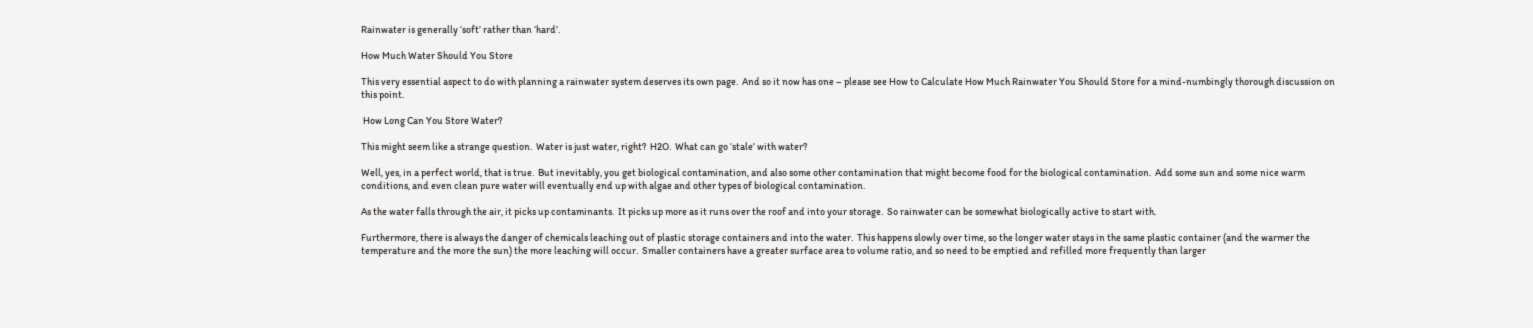Rainwater is generally ‘soft’ rather than ‘hard’.

How Much Water Should You Store

This very essential aspect to do with planning a rainwater system deserves its own page.  And so it now has one – please see How to Calculate How Much Rainwater You Should Store for a mind-numbingly thorough discussion on this point.

 How Long Can You Store Water?

This might seem like a strange question.  Water is just water, right?  H2O.  What can go ‘stale’ with water?

Well, yes, in a perfect world, that is true.  But inevitably, you get biological contamination, and also some other contamination that might become food for the biological contamination.  Add some sun and some nice warm conditions, and even clean pure water will eventually end up with algae and other types of biological contamination.

As the water falls through the air, it picks up contaminants.  It picks up more as it runs over the roof and into your storage.  So rainwater can be somewhat biologically active to start with.

Furthermore, there is always the danger of chemicals leaching out of plastic storage containers and into the water.  This happens slowly over time, so the longer water stays in the same plastic container (and the warmer the temperature and the more the sun) the more leaching will occur.  Smaller containers have a greater surface area to volume ratio, and so need to be emptied and refilled more frequently than larger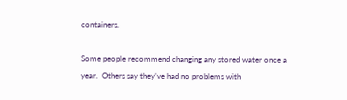containers.

Some people recommend changing any stored water once a year.  Others say they’ve had no problems with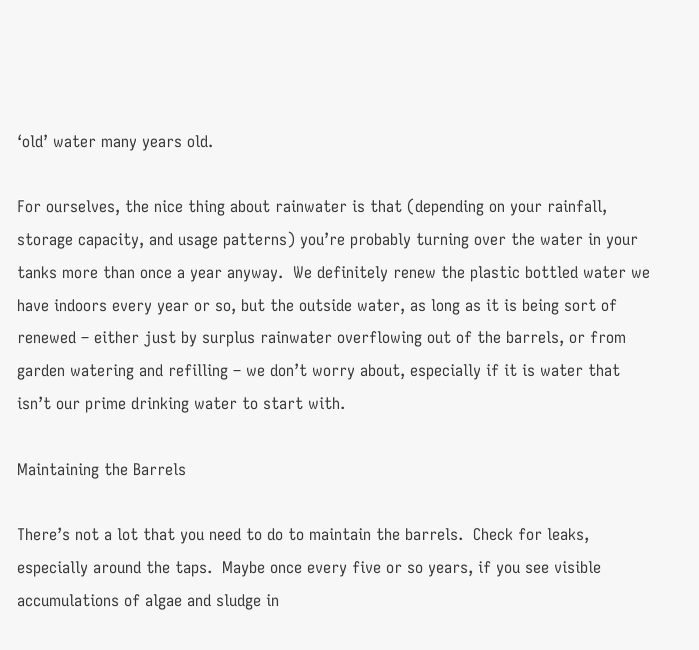‘old’ water many years old.

For ourselves, the nice thing about rainwater is that (depending on your rainfall, storage capacity, and usage patterns) you’re probably turning over the water in your tanks more than once a year anyway.  We definitely renew the plastic bottled water we have indoors every year or so, but the outside water, as long as it is being sort of renewed – either just by surplus rainwater overflowing out of the barrels, or from garden watering and refilling – we don’t worry about, especially if it is water that isn’t our prime drinking water to start with.

Maintaining the Barrels

There’s not a lot that you need to do to maintain the barrels.  Check for leaks, especially around the taps.  Maybe once every five or so years, if you see visible accumulations of algae and sludge in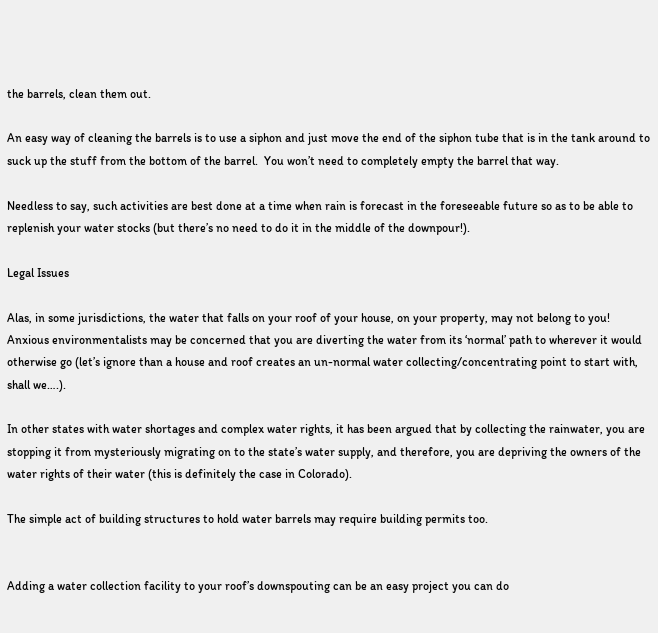the barrels, clean them out.

An easy way of cleaning the barrels is to use a siphon and just move the end of the siphon tube that is in the tank around to suck up the stuff from the bottom of the barrel.  You won’t need to completely empty the barrel that way.

Needless to say, such activities are best done at a time when rain is forecast in the foreseeable future so as to be able to replenish your water stocks (but there’s no need to do it in the middle of the downpour!).

Legal Issues

Alas, in some jurisdictions, the water that falls on your roof of your house, on your property, may not belong to you!  Anxious environmentalists may be concerned that you are diverting the water from its ‘normal’ path to wherever it would otherwise go (let’s ignore than a house and roof creates an un-normal water collecting/concentrating point to start with, shall we….).

In other states with water shortages and complex water rights, it has been argued that by collecting the rainwater, you are stopping it from mysteriously migrating on to the state’s water supply, and therefore, you are depriving the owners of the water rights of their water (this is definitely the case in Colorado).

The simple act of building structures to hold water barrels may require building permits too.


Adding a water collection facility to your roof’s downspouting can be an easy project you can do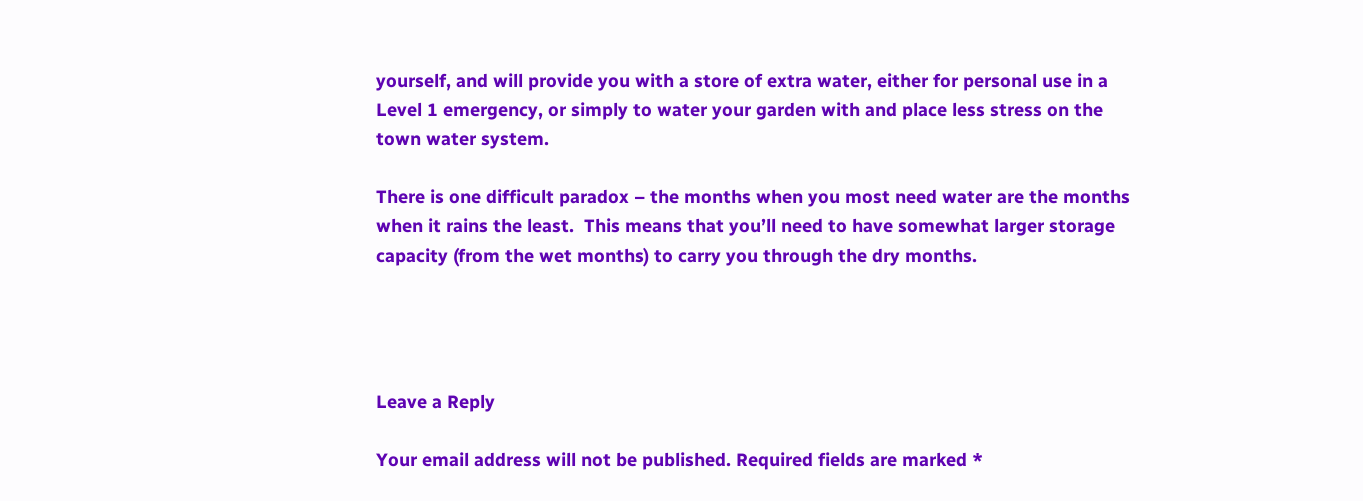yourself, and will provide you with a store of extra water, either for personal use in a Level 1 emergency, or simply to water your garden with and place less stress on the town water system.

There is one difficult paradox – the months when you most need water are the months when it rains the least.  This means that you’ll need to have somewhat larger storage capacity (from the wet months) to carry you through the dry months.




Leave a Reply

Your email address will not be published. Required fields are marked *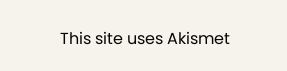This site uses Akismet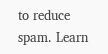to reduce spam. Learn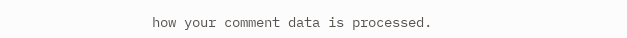how your comment data is processed.